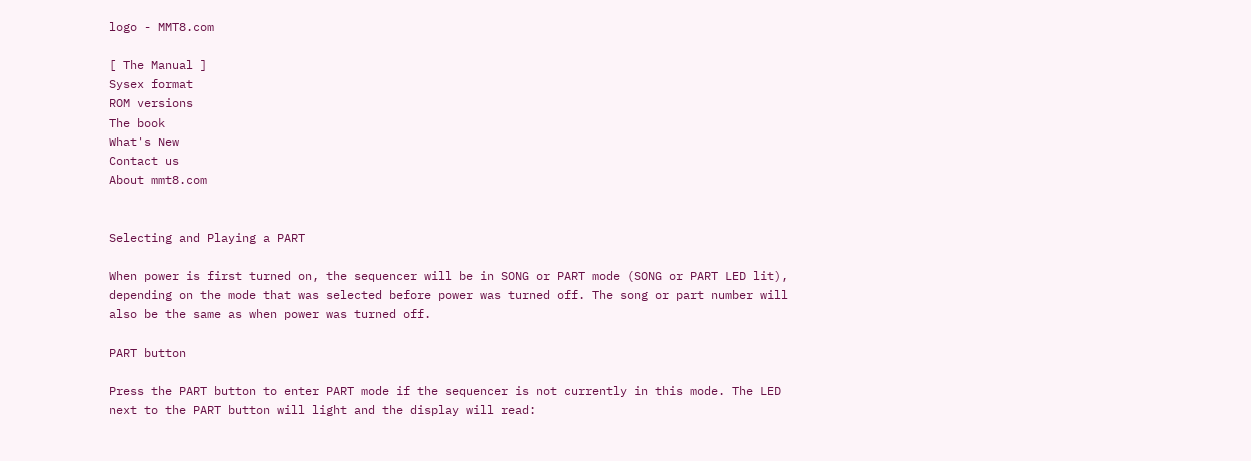logo - MMT8.com

[ The Manual ]
Sysex format
ROM versions
The book
What's New
Contact us
About mmt8.com


Selecting and Playing a PART

When power is first turned on, the sequencer will be in SONG or PART mode (SONG or PART LED lit), depending on the mode that was selected before power was turned off. The song or part number will also be the same as when power was turned off.

PART button

Press the PART button to enter PART mode if the sequencer is not currently in this mode. The LED next to the PART button will light and the display will read: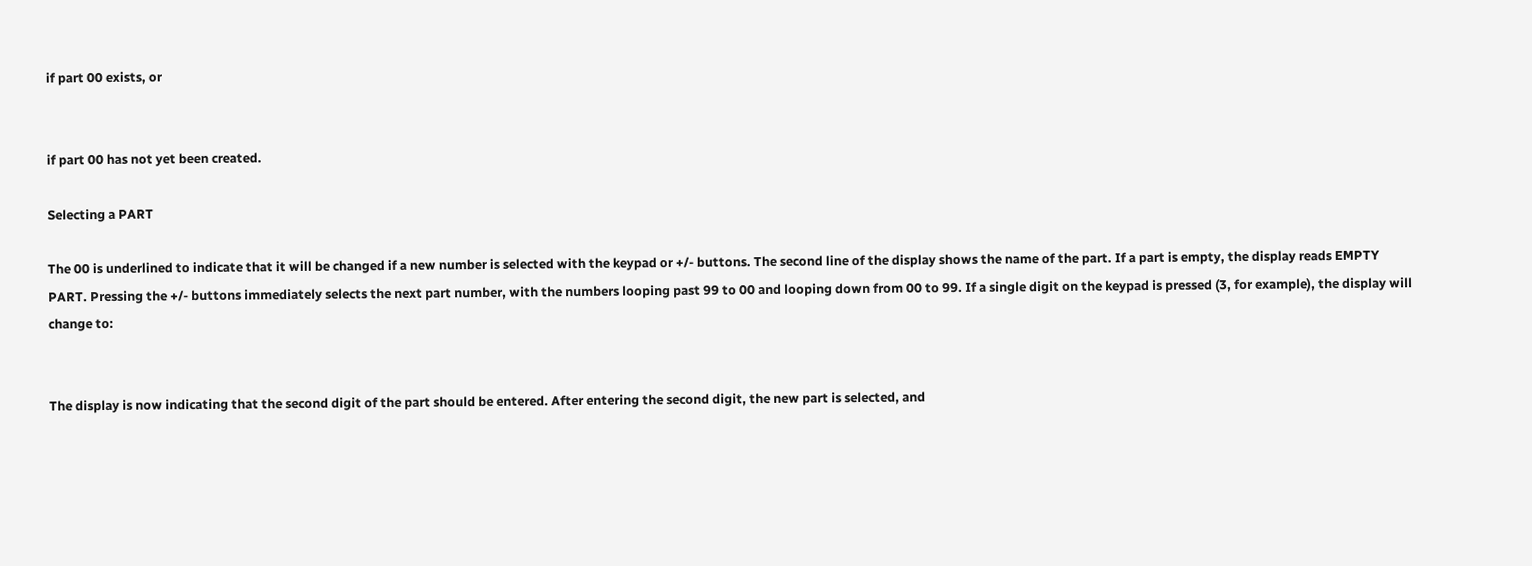if part 00 exists, or


if part 00 has not yet been created.

Selecting a PART

The 00 is underlined to indicate that it will be changed if a new number is selected with the keypad or +/- buttons. The second line of the display shows the name of the part. If a part is empty, the display reads EMPTY PART. Pressing the +/- buttons immediately selects the next part number, with the numbers looping past 99 to 00 and looping down from 00 to 99. If a single digit on the keypad is pressed (3, for example), the display will change to:


The display is now indicating that the second digit of the part should be entered. After entering the second digit, the new part is selected, and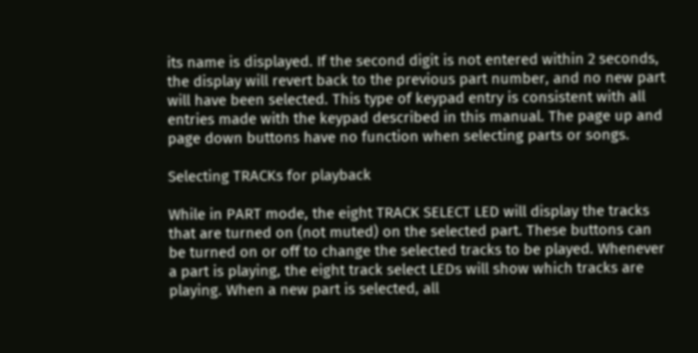its name is displayed. If the second digit is not entered within 2 seconds, the display will revert back to the previous part number, and no new part will have been selected. This type of keypad entry is consistent with all entries made with the keypad described in this manual. The page up and page down buttons have no function when selecting parts or songs.

Selecting TRACKs for playback

While in PART mode, the eight TRACK SELECT LED will display the tracks that are turned on (not muted) on the selected part. These buttons can be turned on or off to change the selected tracks to be played. Whenever a part is playing, the eight track select LEDs will show which tracks are playing. When a new part is selected, all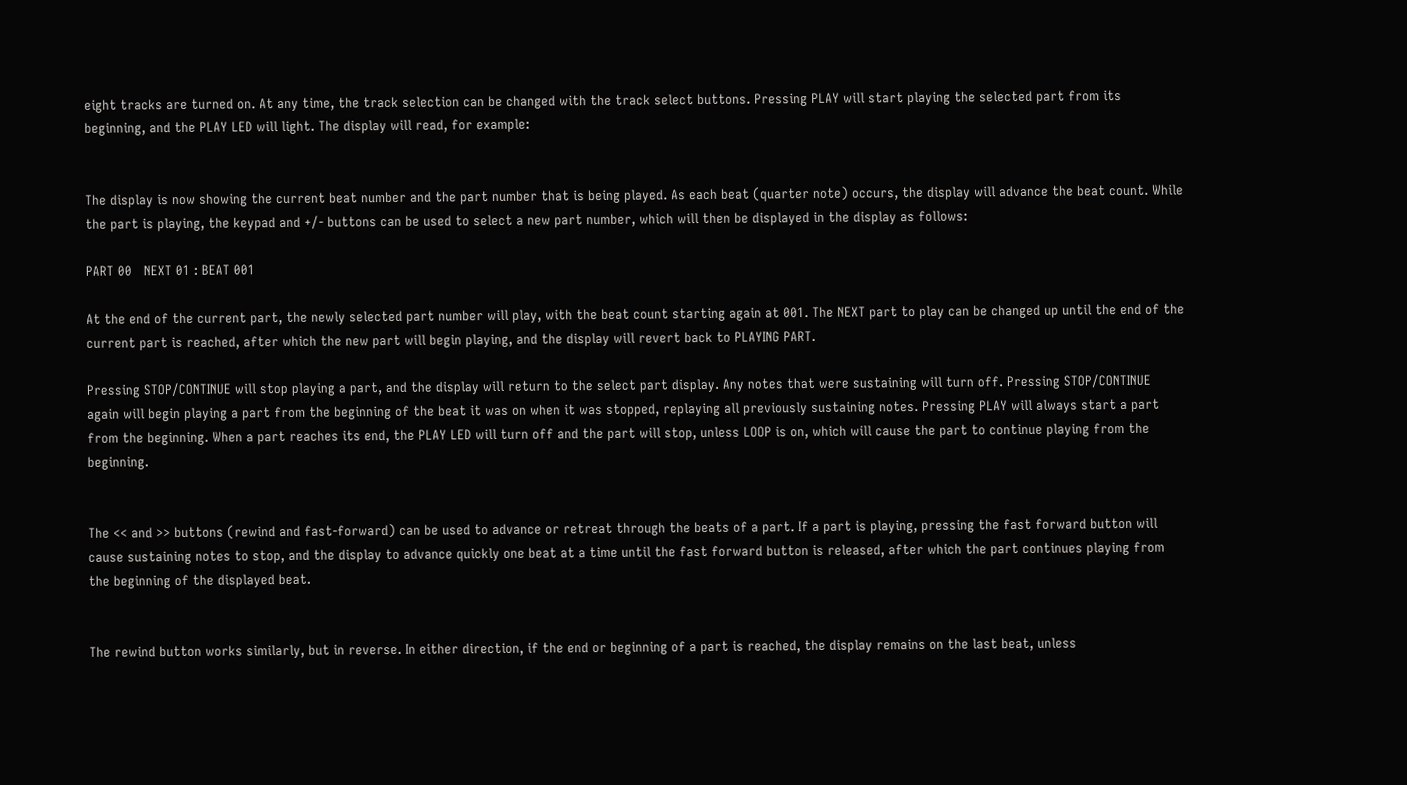eight tracks are turned on. At any time, the track selection can be changed with the track select buttons. Pressing PLAY will start playing the selected part from its beginning, and the PLAY LED will light. The display will read, for example:


The display is now showing the current beat number and the part number that is being played. As each beat (quarter note) occurs, the display will advance the beat count. While the part is playing, the keypad and +/- buttons can be used to select a new part number, which will then be displayed in the display as follows:

PART 00   NEXT 01 : BEAT 001

At the end of the current part, the newly selected part number will play, with the beat count starting again at 001. The NEXT part to play can be changed up until the end of the current part is reached, after which the new part will begin playing, and the display will revert back to PLAYING PART.

Pressing STOP/CONTINUE will stop playing a part, and the display will return to the select part display. Any notes that were sustaining will turn off. Pressing STOP/CONTINUE again will begin playing a part from the beginning of the beat it was on when it was stopped, replaying all previously sustaining notes. Pressing PLAY will always start a part from the beginning. When a part reaches its end, the PLAY LED will turn off and the part will stop, unless LOOP is on, which will cause the part to continue playing from the beginning.


The << and >> buttons (rewind and fast-forward) can be used to advance or retreat through the beats of a part. If a part is playing, pressing the fast forward button will cause sustaining notes to stop, and the display to advance quickly one beat at a time until the fast forward button is released, after which the part continues playing from the beginning of the displayed beat.


The rewind button works similarly, but in reverse. In either direction, if the end or beginning of a part is reached, the display remains on the last beat, unless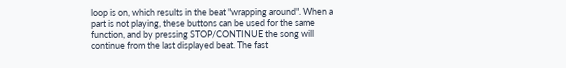loop is on, which results in the beat "wrapping around". When a part is not playing, these buttons can be used for the same function, and by pressing STOP/CONTINUE the song will continue from the last displayed beat. The fast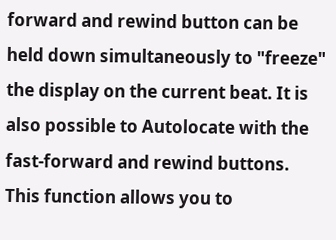forward and rewind button can be held down simultaneously to "freeze" the display on the current beat. It is also possible to Autolocate with the fast-forward and rewind buttons. This function allows you to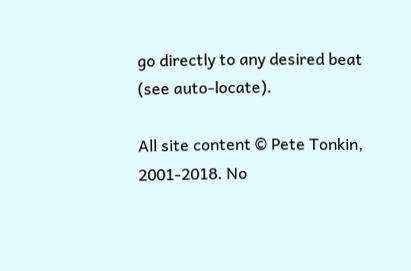go directly to any desired beat (see auto-locate).

All site content © Pete Tonkin, 2001-2018. No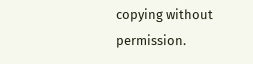copying without permission.